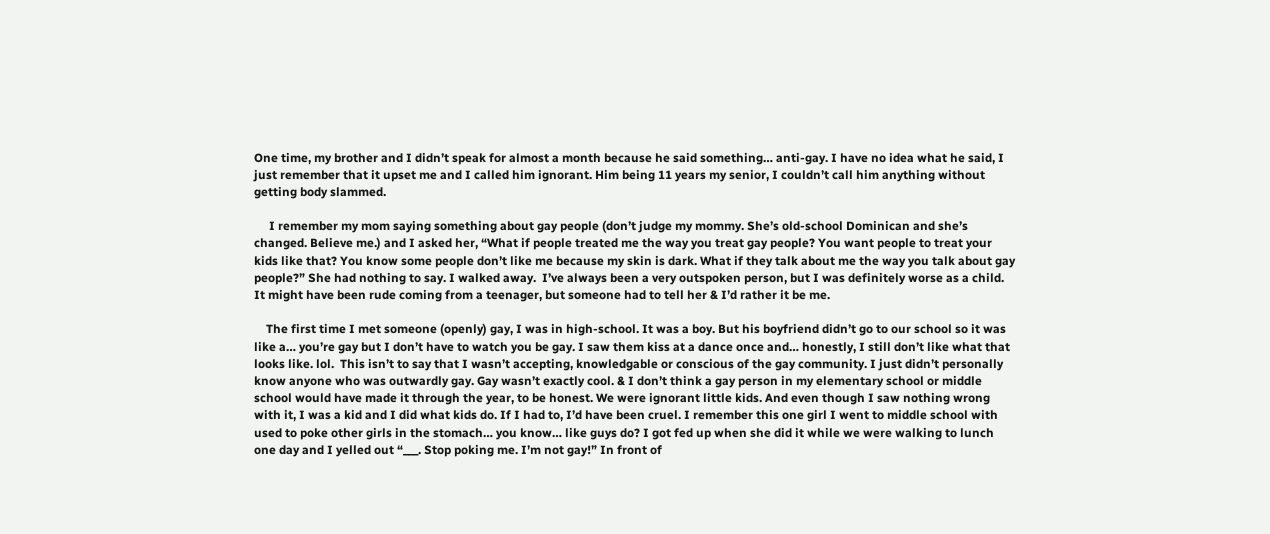One time, my brother and I didn’t speak for almost a month because he said something… anti-gay. I have no idea what he said, I just remember that it upset me and I called him ignorant. Him being 11 years my senior, I couldn’t call him anything without getting body slammed.

     I remember my mom saying something about gay people (don’t judge my mommy. She’s old-school Dominican and she’s changed. Believe me.) and I asked her, “What if people treated me the way you treat gay people? You want people to treat your kids like that? You know some people don’t like me because my skin is dark. What if they talk about me the way you talk about gay people?” She had nothing to say. I walked away.  I’ve always been a very outspoken person, but I was definitely worse as a child. It might have been rude coming from a teenager, but someone had to tell her & I’d rather it be me.

    The first time I met someone (openly) gay, I was in high-school. It was a boy. But his boyfriend didn’t go to our school so it was like a… you’re gay but I don’t have to watch you be gay. I saw them kiss at a dance once and… honestly, I still don’t like what that looks like. lol.  This isn’t to say that I wasn’t accepting, knowledgable or conscious of the gay community. I just didn’t personally know anyone who was outwardly gay. Gay wasn’t exactly cool. & I don’t think a gay person in my elementary school or middle school would have made it through the year, to be honest. We were ignorant little kids. And even though I saw nothing wrong with it, I was a kid and I did what kids do. If I had to, I’d have been cruel. I remember this one girl I went to middle school with used to poke other girls in the stomach… you know… like guys do? I got fed up when she did it while we were walking to lunch one day and I yelled out “___. Stop poking me. I’m not gay!” In front of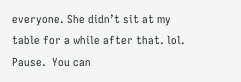everyone. She didn’t sit at my table for a while after that. lol.
Pause.  You can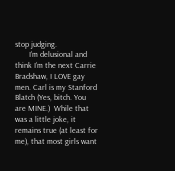stop judging.
       I’m delusional and think I’m the next Carrie Bradshaw, I LOVE gay men. Carl is my Stanford Blatch (Yes, bitch. You are MINE.)  While that was a little joke, it remains true (at least for me), that most girls want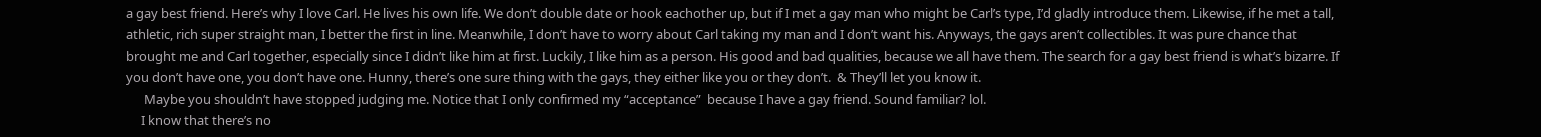a gay best friend. Here’s why I love Carl. He lives his own life. We don’t double date or hook eachother up, but if I met a gay man who might be Carl’s type, I’d gladly introduce them. Likewise, if he met a tall, athletic, rich super straight man, I better the first in line. Meanwhile, I don’t have to worry about Carl taking my man and I don’t want his. Anyways, the gays aren’t collectibles. It was pure chance that brought me and Carl together, especially since I didn’t like him at first. Luckily, I like him as a person. His good and bad qualities, because we all have them. The search for a gay best friend is what’s bizarre. If you don’t have one, you don’t have one. Hunny, there’s one sure thing with the gays, they either like you or they don’t.  & They’ll let you know it.
      Maybe you shouldn’t have stopped judging me. Notice that I only confirmed my “acceptance”  because I have a gay friend. Sound familiar? lol.
     I know that there’s no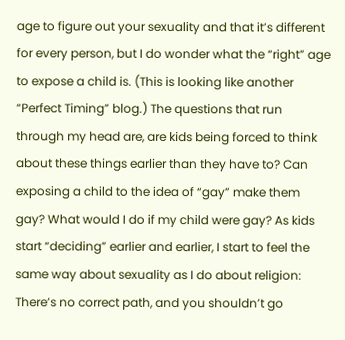age to figure out your sexuality and that it’s different for every person, but I do wonder what the “right” age to expose a child is. (This is looking like another “Perfect Timing” blog.) The questions that run through my head are, are kids being forced to think about these things earlier than they have to? Can exposing a child to the idea of “gay” make them gay? What would I do if my child were gay? As kids start “deciding” earlier and earlier, I start to feel the same way about sexuality as I do about religion: There’s no correct path, and you shouldn’t go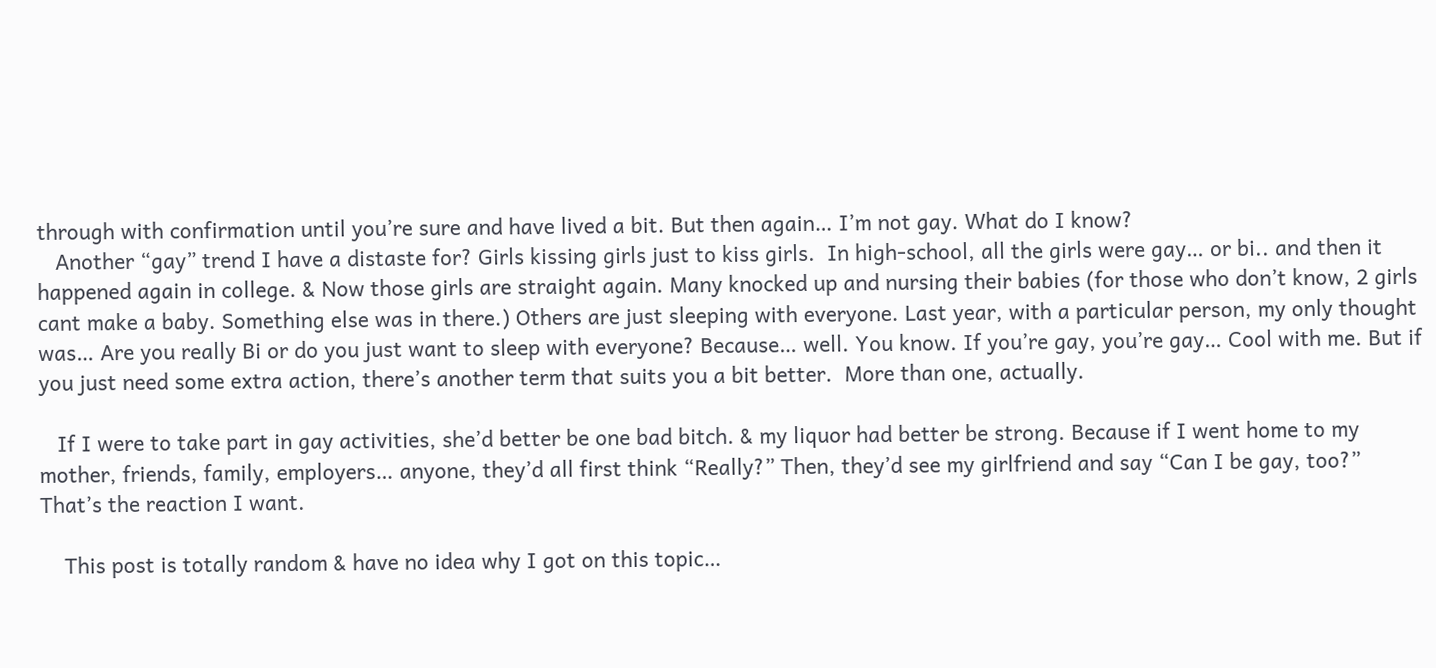through with confirmation until you’re sure and have lived a bit. But then again… I’m not gay. What do I know?
   Another “gay” trend I have a distaste for? Girls kissing girls just to kiss girls.  In high-school, all the girls were gay… or bi.. and then it happened again in college. & Now those girls are straight again. Many knocked up and nursing their babies (for those who don’t know, 2 girls cant make a baby. Something else was in there.) Others are just sleeping with everyone. Last year, with a particular person, my only thought was… Are you really Bi or do you just want to sleep with everyone? Because… well. You know. If you’re gay, you’re gay… Cool with me. But if you just need some extra action, there’s another term that suits you a bit better.  More than one, actually.

   If I were to take part in gay activities, she’d better be one bad bitch. & my liquor had better be strong. Because if I went home to my mother, friends, family, employers… anyone, they’d all first think “Really?” Then, they’d see my girlfriend and say “Can I be gay, too?” That’s the reaction I want.

    This post is totally random & have no idea why I got on this topic…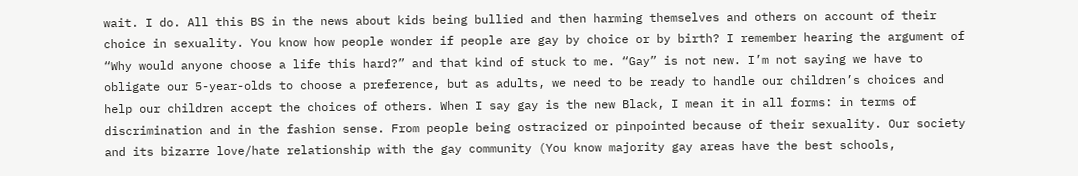wait. I do. All this BS in the news about kids being bullied and then harming themselves and others on account of their choice in sexuality. You know how people wonder if people are gay by choice or by birth? I remember hearing the argument of “Why would anyone choose a life this hard?” and that kind of stuck to me. “Gay” is not new. I’m not saying we have to obligate our 5-year-olds to choose a preference, but as adults, we need to be ready to handle our children’s choices and help our children accept the choices of others. When I say gay is the new Black, I mean it in all forms: in terms of discrimination and in the fashion sense. From people being ostracized or pinpointed because of their sexuality. Our society and its bizarre love/hate relationship with the gay community (You know majority gay areas have the best schools,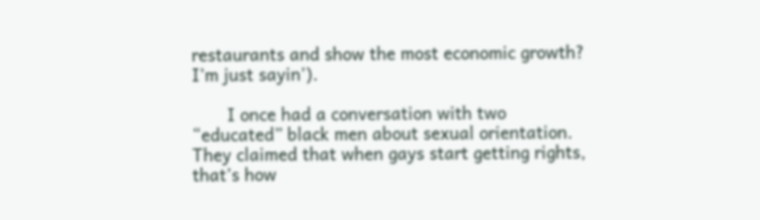restaurants and show the most economic growth? I’m just sayin’).

       I once had a conversation with two “educated” black men about sexual orientation. They claimed that when gays start getting rights, that’s how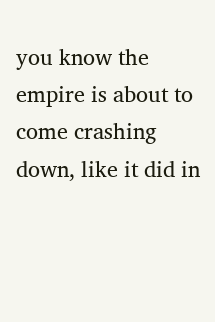you know the empire is about to come crashing down, like it did in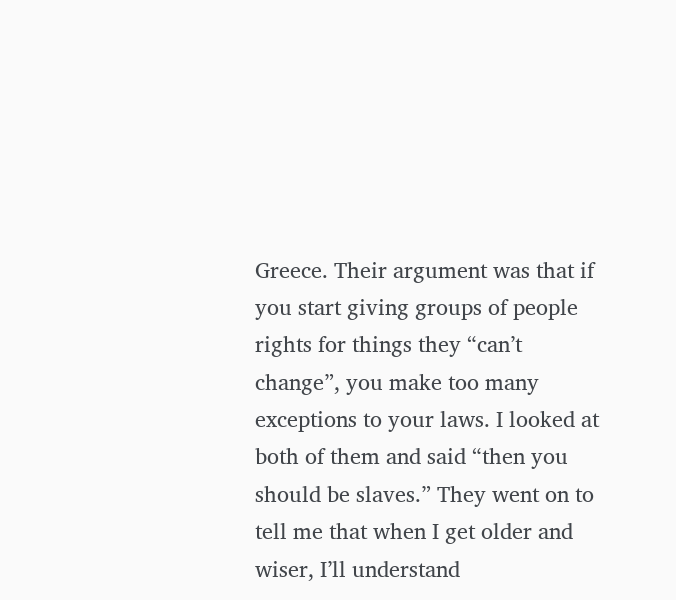Greece. Their argument was that if you start giving groups of people rights for things they “can’t change”, you make too many exceptions to your laws. I looked at both of them and said “then you should be slaves.” They went on to tell me that when I get older and wiser, I’ll understand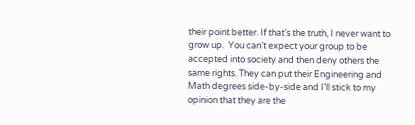their point better. If that’s the truth, I never want to grow up.  You can’t expect your group to be accepted into society and then deny others the same rights. They can put their Engineering and Math degrees side-by-side and I’ll stick to my opinion that they are the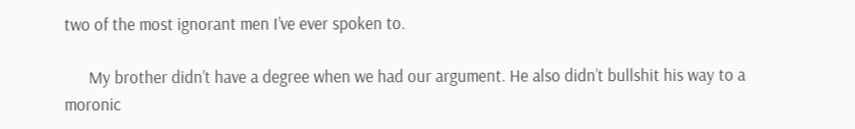two of the most ignorant men I’ve ever spoken to.

      My brother didn’t have a degree when we had our argument. He also didn’t bullshit his way to a moronic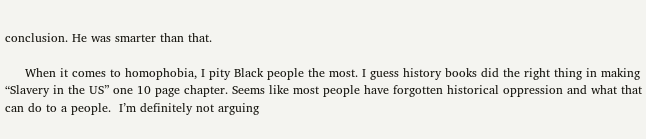conclusion. He was smarter than that.

     When it comes to homophobia, I pity Black people the most. I guess history books did the right thing in making “Slavery in the US” one 10 page chapter. Seems like most people have forgotten historical oppression and what that can do to a people.  I’m definitely not arguing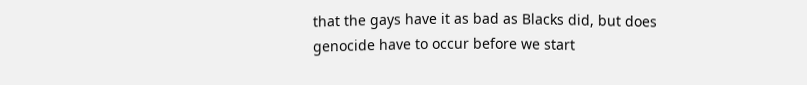that the gays have it as bad as Blacks did, but does genocide have to occur before we start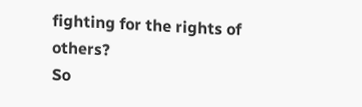fighting for the rights of others?
So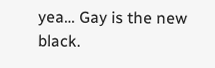yea… Gay is the new black.